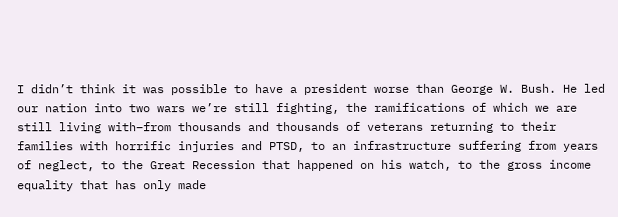I didn’t think it was possible to have a president worse than George W. Bush. He led our nation into two wars we’re still fighting, the ramifications of which we are still living with–from thousands and thousands of veterans returning to their families with horrific injuries and PTSD, to an infrastructure suffering from years of neglect, to the Great Recession that happened on his watch, to the gross income equality that has only made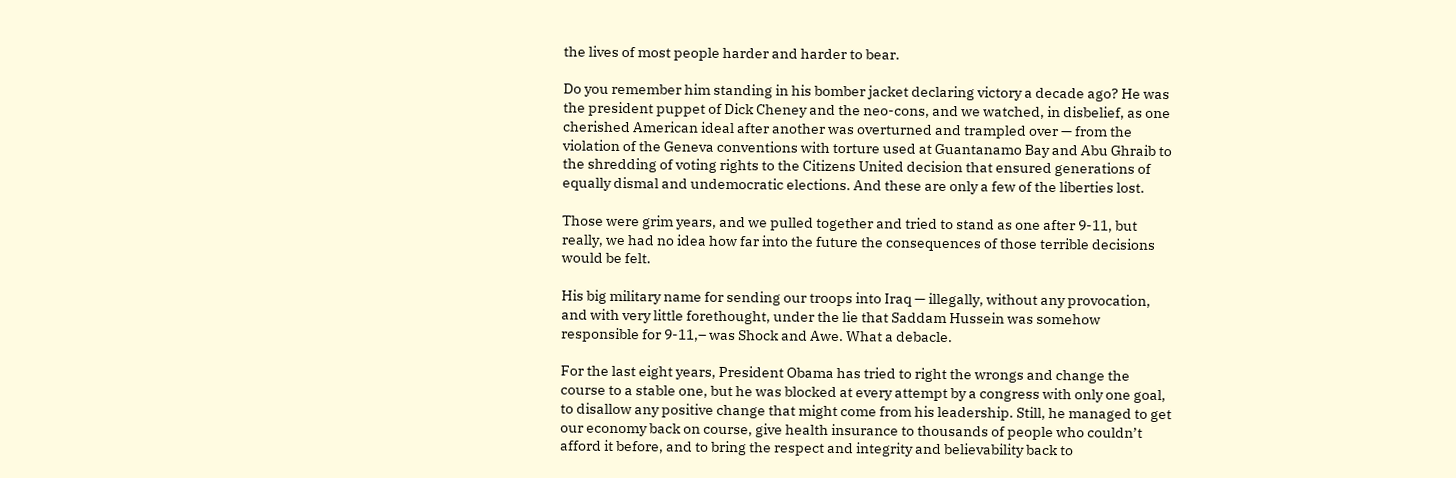the lives of most people harder and harder to bear.

Do you remember him standing in his bomber jacket declaring victory a decade ago? He was the president puppet of Dick Cheney and the neo-cons, and we watched, in disbelief, as one cherished American ideal after another was overturned and trampled over — from the violation of the Geneva conventions with torture used at Guantanamo Bay and Abu Ghraib to the shredding of voting rights to the Citizens United decision that ensured generations of equally dismal and undemocratic elections. And these are only a few of the liberties lost.

Those were grim years, and we pulled together and tried to stand as one after 9-11, but really, we had no idea how far into the future the consequences of those terrible decisions would be felt.

His big military name for sending our troops into Iraq — illegally, without any provocation, and with very little forethought, under the lie that Saddam Hussein was somehow responsible for 9-11,– was Shock and Awe. What a debacle.

For the last eight years, President Obama has tried to right the wrongs and change the course to a stable one, but he was blocked at every attempt by a congress with only one goal, to disallow any positive change that might come from his leadership. Still, he managed to get our economy back on course, give health insurance to thousands of people who couldn’t afford it before, and to bring the respect and integrity and believability back to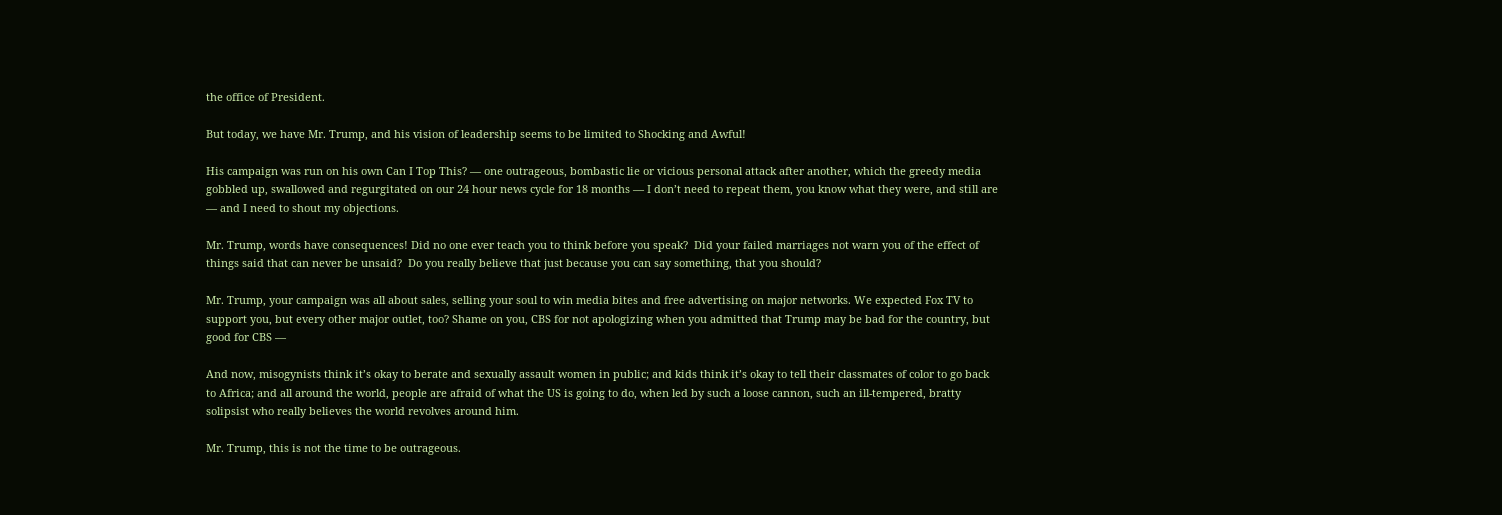the office of President.

But today, we have Mr. Trump, and his vision of leadership seems to be limited to Shocking and Awful!

His campaign was run on his own Can I Top This? — one outrageous, bombastic lie or vicious personal attack after another, which the greedy media gobbled up, swallowed and regurgitated on our 24 hour news cycle for 18 months — I don’t need to repeat them, you know what they were, and still are — and I need to shout my objections.

Mr. Trump, words have consequences! Did no one ever teach you to think before you speak?  Did your failed marriages not warn you of the effect of things said that can never be unsaid?  Do you really believe that just because you can say something, that you should?

Mr. Trump, your campaign was all about sales, selling your soul to win media bites and free advertising on major networks. We expected Fox TV to support you, but every other major outlet, too? Shame on you, CBS for not apologizing when you admitted that Trump may be bad for the country, but good for CBS —

And now, misogynists think it’s okay to berate and sexually assault women in public; and kids think it’s okay to tell their classmates of color to go back to Africa; and all around the world, people are afraid of what the US is going to do, when led by such a loose cannon, such an ill-tempered, bratty solipsist who really believes the world revolves around him.

Mr. Trump, this is not the time to be outrageous.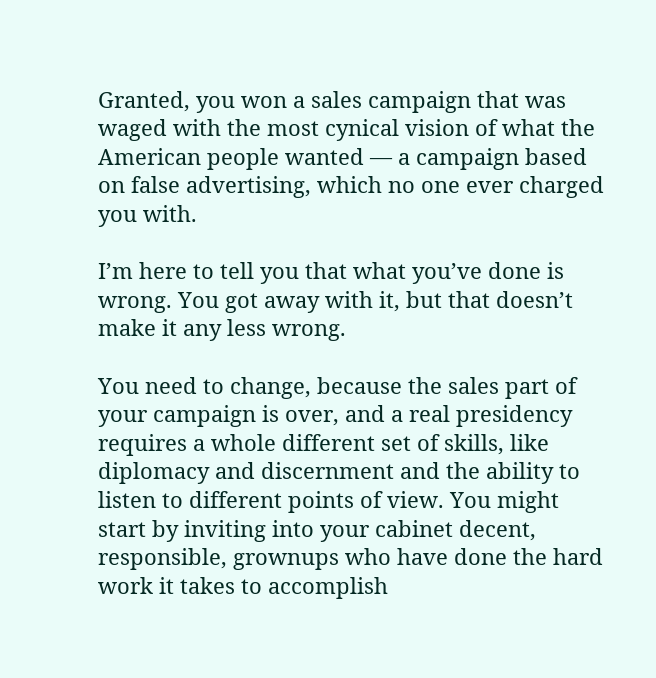Granted, you won a sales campaign that was waged with the most cynical vision of what the American people wanted — a campaign based on false advertising, which no one ever charged  you with.

I’m here to tell you that what you’ve done is wrong. You got away with it, but that doesn’t make it any less wrong.

You need to change, because the sales part of your campaign is over, and a real presidency requires a whole different set of skills, like diplomacy and discernment and the ability to listen to different points of view. You might start by inviting into your cabinet decent, responsible, grownups who have done the hard work it takes to accomplish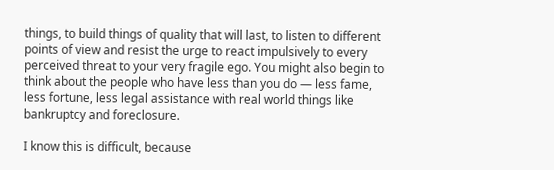things, to build things of quality that will last, to listen to different points of view and resist the urge to react impulsively to every perceived threat to your very fragile ego. You might also begin to think about the people who have less than you do — less fame, less fortune, less legal assistance with real world things like bankruptcy and foreclosure.

I know this is difficult, because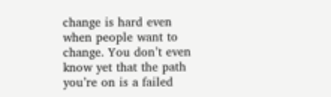change is hard even when people want to change. You don’t even know yet that the path you’re on is a failed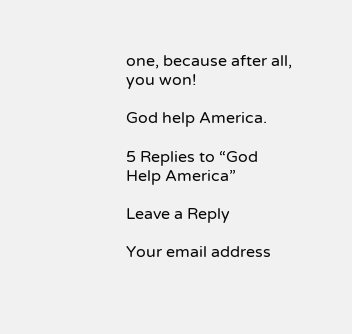one, because after all, you won!

God help America.

5 Replies to “God Help America”

Leave a Reply

Your email address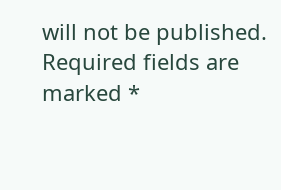will not be published. Required fields are marked *